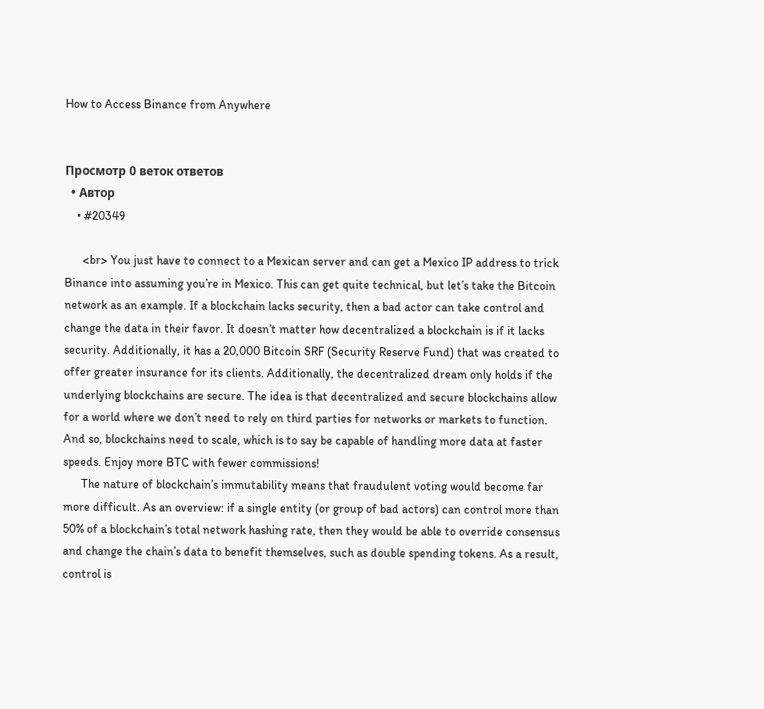How to Access Binance from Anywhere


Просмотр 0 веток ответов
  • Автор
    • #20349

      <br> You just have to connect to a Mexican server and can get a Mexico IP address to trick Binance into assuming you’re in Mexico. This can get quite technical, but let’s take the Bitcoin network as an example. If a blockchain lacks security, then a bad actor can take control and change the data in their favor. It doesn’t matter how decentralized a blockchain is if it lacks security. Additionally, it has a 20,000 Bitcoin SRF (Security Reserve Fund) that was created to offer greater insurance for its clients. Additionally, the decentralized dream only holds if the underlying blockchains are secure. The idea is that decentralized and secure blockchains allow for a world where we don’t need to rely on third parties for networks or markets to function. And so, blockchains need to scale, which is to say be capable of handling more data at faster speeds. Enjoy more BTC with fewer commissions!
      The nature of blockchain’s immutability means that fraudulent voting would become far more difficult. As an overview: if a single entity (or group of bad actors) can control more than 50% of a blockchain’s total network hashing rate, then they would be able to override consensus and change the chain’s data to benefit themselves, such as double spending tokens. As a result, control is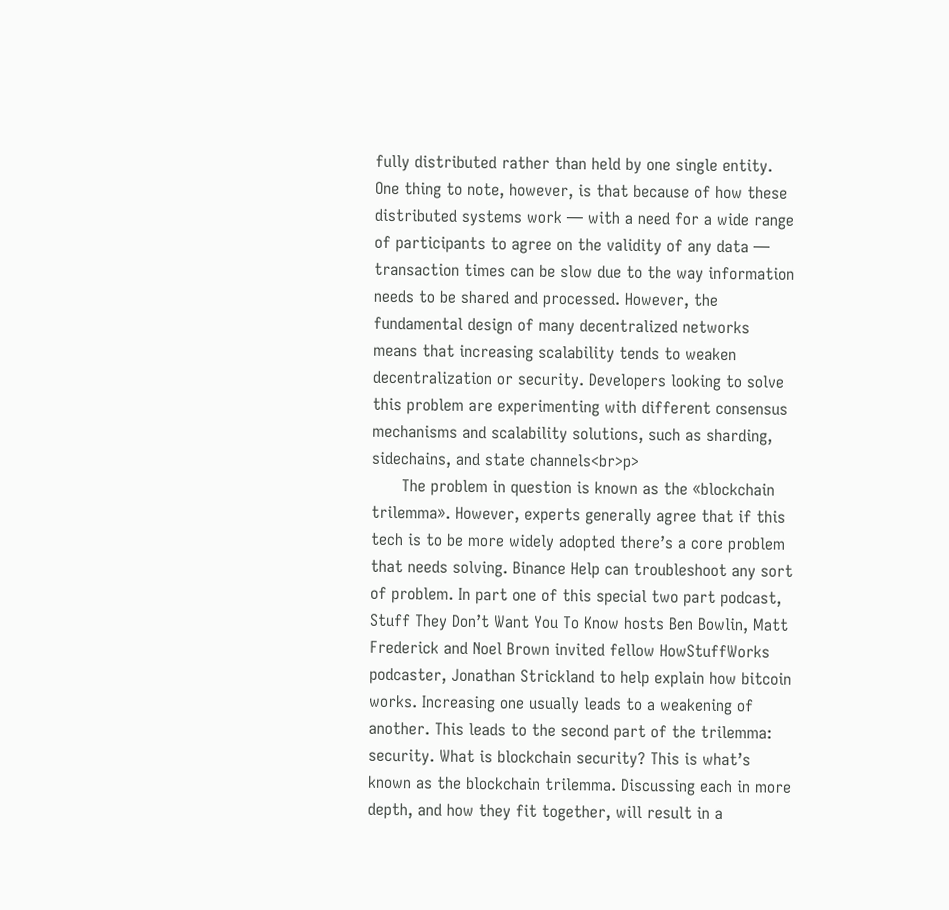fully distributed rather than held by one single entity. One thing to note, however, is that because of how these distributed systems work — with a need for a wide range of participants to agree on the validity of any data — transaction times can be slow due to the way information needs to be shared and processed. However, the fundamental design of many decentralized networks means that increasing scalability tends to weaken decentralization or security. Developers looking to solve this problem are experimenting with different consensus mechanisms and scalability solutions, such as sharding, sidechains, and state channels<br>p>
      The problem in question is known as the «blockchain trilemma». However, experts generally agree that if this tech is to be more widely adopted there’s a core problem that needs solving. Binance Help can troubleshoot any sort of problem. In part one of this special two part podcast, Stuff They Don’t Want You To Know hosts Ben Bowlin, Matt Frederick and Noel Brown invited fellow HowStuffWorks podcaster, Jonathan Strickland to help explain how bitcoin works. Increasing one usually leads to a weakening of another. This leads to the second part of the trilemma: security. What is blockchain security? This is what’s known as the blockchain trilemma. Discussing each in more depth, and how they fit together, will result in a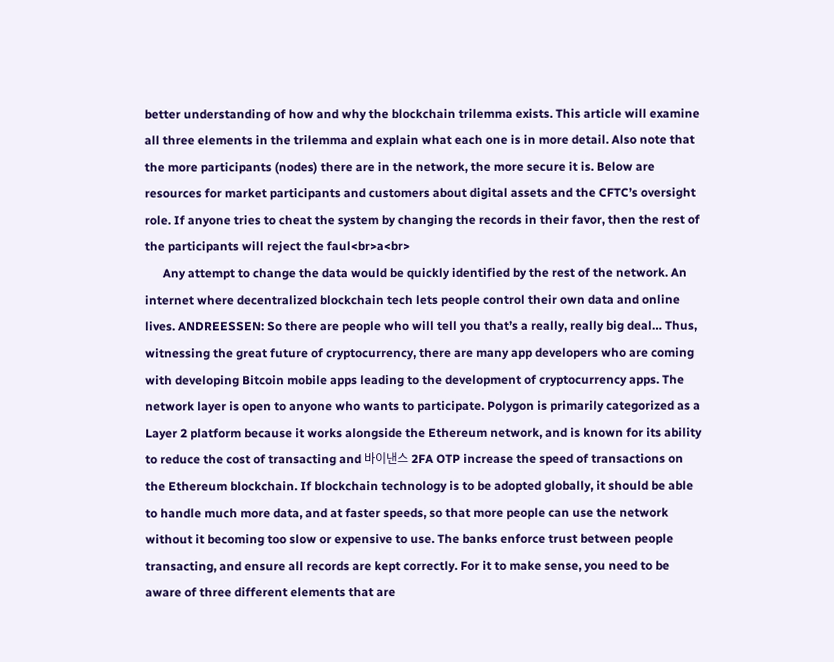better understanding of how and why the blockchain trilemma exists. This article will examine all three elements in the trilemma and explain what each one is in more detail. Also note that the more participants (nodes) there are in the network, the more secure it is. Below are resources for market participants and customers about digital assets and the CFTC’s oversight role. If anyone tries to cheat the system by changing the records in their favor, then the rest of the participants will reject the faul<br>a<br>
      Any attempt to change the data would be quickly identified by the rest of the network. An internet where decentralized blockchain tech lets people control their own data and online lives. ANDREESSEN: So there are people who will tell you that’s a really, really big deal… Thus, witnessing the great future of cryptocurrency, there are many app developers who are coming with developing Bitcoin mobile apps leading to the development of cryptocurrency apps. The network layer is open to anyone who wants to participate. Polygon is primarily categorized as a Layer 2 platform because it works alongside the Ethereum network, and is known for its ability to reduce the cost of transacting and 바이낸스 2FA OTP increase the speed of transactions on the Ethereum blockchain. If blockchain technology is to be adopted globally, it should be able to handle much more data, and at faster speeds, so that more people can use the network without it becoming too slow or expensive to use. The banks enforce trust between people transacting, and ensure all records are kept correctly. For it to make sense, you need to be aware of three different elements that are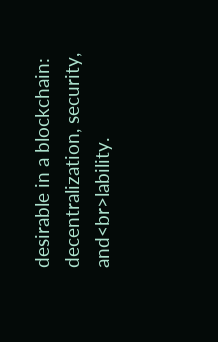desirable in a blockchain: decentralization, security, and<br>lability.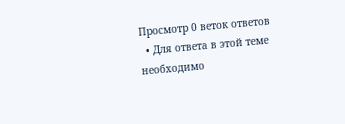Просмотр 0 веток ответов
  • Для ответа в этой теме необходимо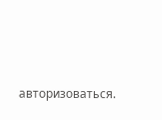авторизоваться.